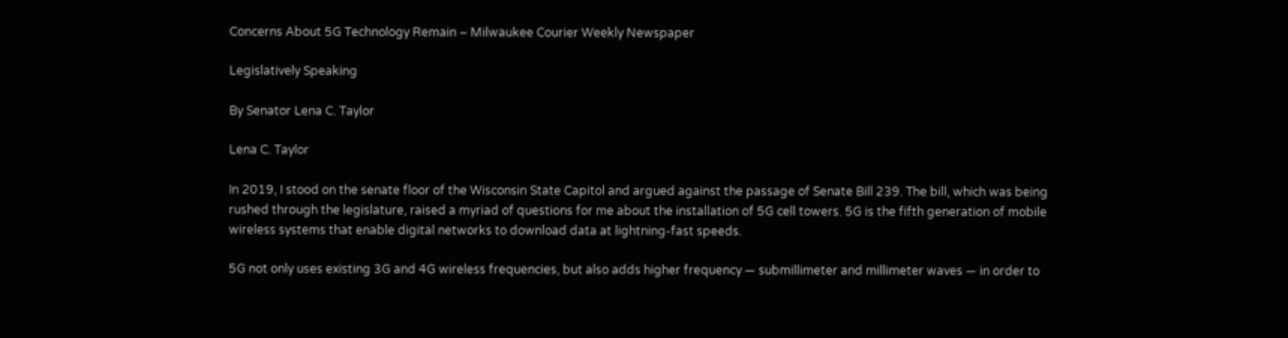Concerns About 5G Technology Remain – Milwaukee Courier Weekly Newspaper

Legislatively Speaking

By Senator Lena C. Taylor

Lena C. Taylor

In 2019, I stood on the senate floor of the Wisconsin State Capitol and argued against the passage of Senate Bill 239. The bill, which was being rushed through the legislature, raised a myriad of questions for me about the installation of 5G cell towers. 5G is the fifth generation of mobile wireless systems that enable digital networks to download data at lightning-fast speeds.

5G not only uses existing 3G and 4G wireless frequencies, but also adds higher frequency — submillimeter and millimeter waves — in order to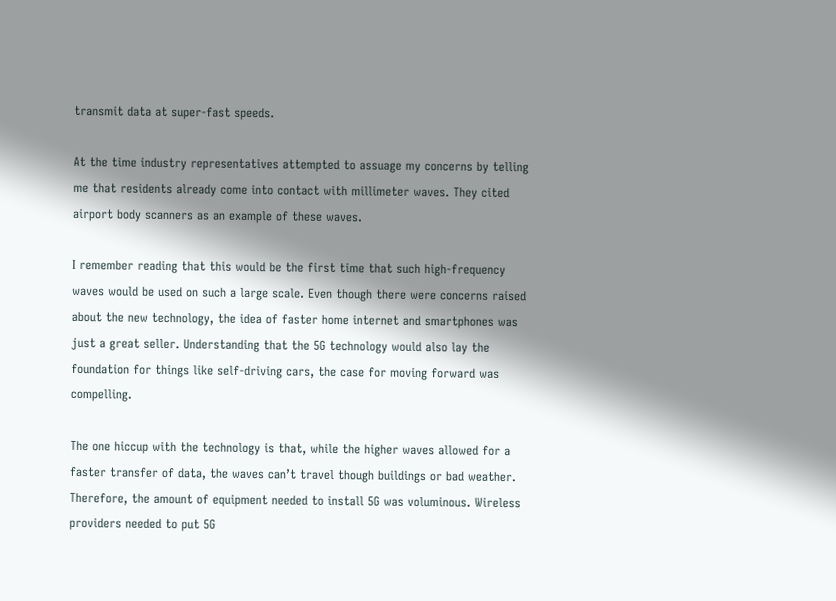transmit data at super-fast speeds.

At the time industry representatives attempted to assuage my concerns by telling me that residents already come into contact with millimeter waves. They cited airport body scanners as an example of these waves.

I remember reading that this would be the first time that such high-frequency waves would be used on such a large scale. Even though there were concerns raised about the new technology, the idea of faster home internet and smartphones was just a great seller. Understanding that the 5G technology would also lay the foundation for things like self-driving cars, the case for moving forward was compelling.

The one hiccup with the technology is that, while the higher waves allowed for a faster transfer of data, the waves can’t travel though buildings or bad weather. Therefore, the amount of equipment needed to install 5G was voluminous. Wireless providers needed to put 5G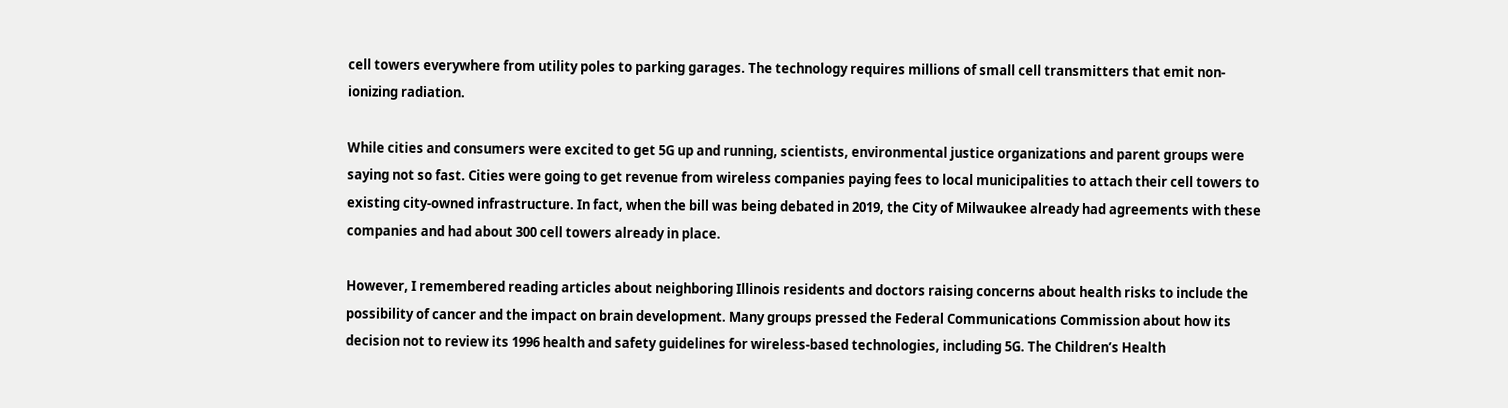cell towers everywhere from utility poles to parking garages. The technology requires millions of small cell transmitters that emit non-ionizing radiation.

While cities and consumers were excited to get 5G up and running, scientists, environmental justice organizations and parent groups were saying not so fast. Cities were going to get revenue from wireless companies paying fees to local municipalities to attach their cell towers to existing city-owned infrastructure. In fact, when the bill was being debated in 2019, the City of Milwaukee already had agreements with these companies and had about 300 cell towers already in place.

However, I remembered reading articles about neighboring Illinois residents and doctors raising concerns about health risks to include the possibility of cancer and the impact on brain development. Many groups pressed the Federal Communications Commission about how its decision not to review its 1996 health and safety guidelines for wireless-based technologies, including 5G. The Children’s Health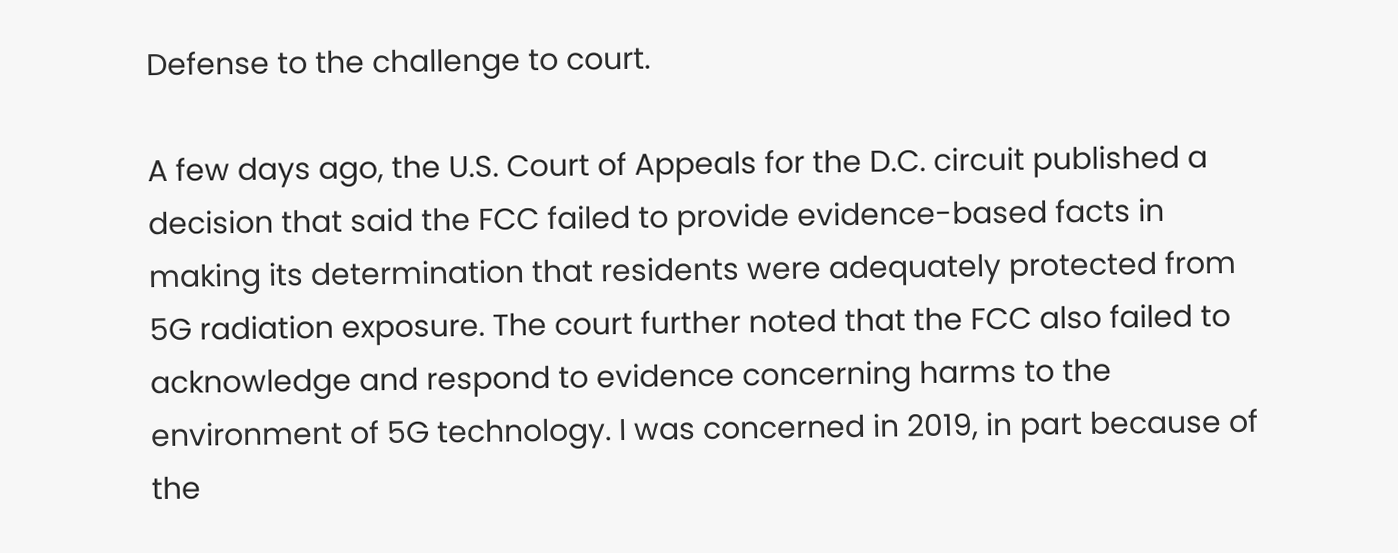Defense to the challenge to court.

A few days ago, the U.S. Court of Appeals for the D.C. circuit published a decision that said the FCC failed to provide evidence-based facts in making its determination that residents were adequately protected from 5G radiation exposure. The court further noted that the FCC also failed to acknowledge and respond to evidence concerning harms to the environment of 5G technology. I was concerned in 2019, in part because of the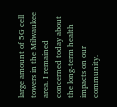large amount of 5G cell towers in the Milwaukee area. I remained concerned today about the long-term health impacts on our community.